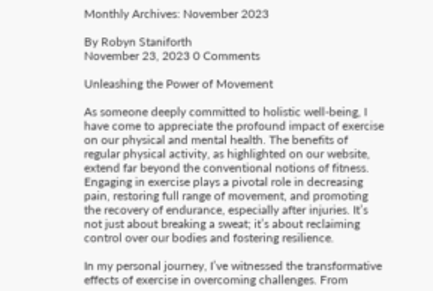Monthly Archives: November 2023

By Robyn Staniforth
November 23, 2023 0 Comments

Unleashing the Power of Movement

As someone deeply committed to holistic well-being, I have come to appreciate the profound impact of exercise on our physical and mental health. The benefits of regular physical activity, as highlighted on our website, extend far beyond the conventional notions of fitness. Engaging in exercise plays a pivotal role in decreasing pain, restoring full range of movement, and promoting the recovery of endurance, especially after injuries. It’s not just about breaking a sweat; it’s about reclaiming control over our bodies and fostering resilience.

In my personal journey, I’ve witnessed the transformative effects of exercise in overcoming challenges. From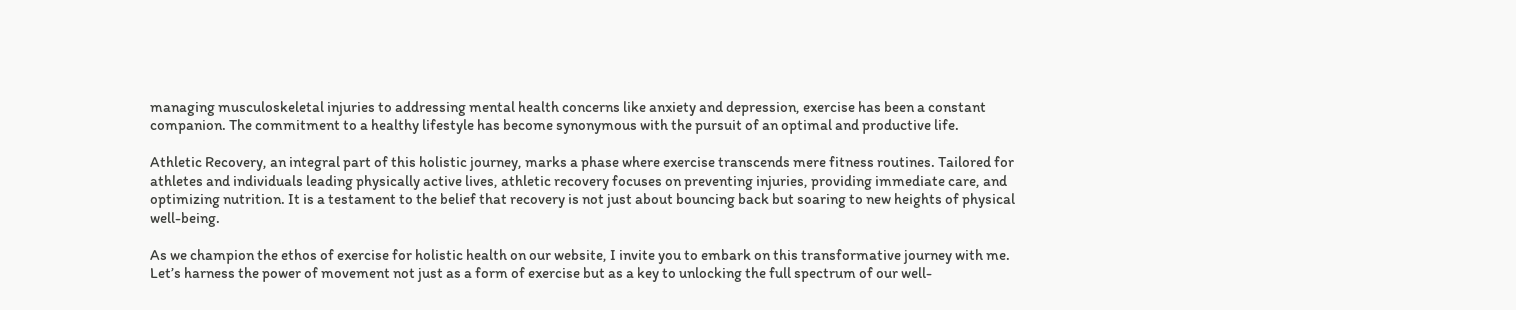managing musculoskeletal injuries to addressing mental health concerns like anxiety and depression, exercise has been a constant companion. The commitment to a healthy lifestyle has become synonymous with the pursuit of an optimal and productive life.

Athletic Recovery, an integral part of this holistic journey, marks a phase where exercise transcends mere fitness routines. Tailored for athletes and individuals leading physically active lives, athletic recovery focuses on preventing injuries, providing immediate care, and optimizing nutrition. It is a testament to the belief that recovery is not just about bouncing back but soaring to new heights of physical well-being.

As we champion the ethos of exercise for holistic health on our website, I invite you to embark on this transformative journey with me. Let’s harness the power of movement not just as a form of exercise but as a key to unlocking the full spectrum of our well-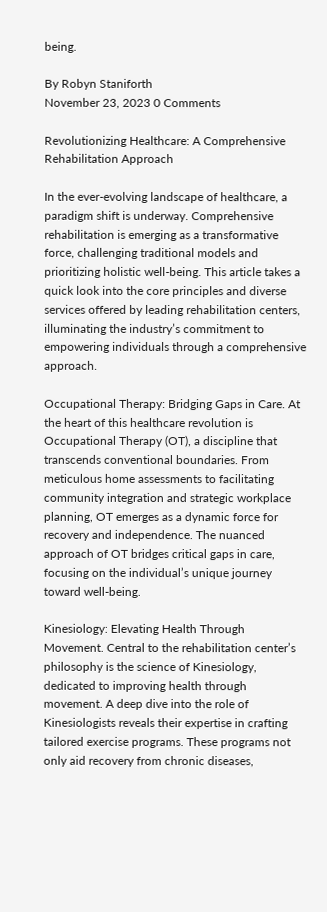being.

By Robyn Staniforth
November 23, 2023 0 Comments

Revolutionizing Healthcare: A Comprehensive Rehabilitation Approach

In the ever-evolving landscape of healthcare, a paradigm shift is underway. Comprehensive rehabilitation is emerging as a transformative force, challenging traditional models and prioritizing holistic well-being. This article takes a quick look into the core principles and diverse services offered by leading rehabilitation centers, illuminating the industry’s commitment to empowering individuals through a comprehensive approach.

Occupational Therapy: Bridging Gaps in Care. At the heart of this healthcare revolution is Occupational Therapy (OT), a discipline that transcends conventional boundaries. From meticulous home assessments to facilitating community integration and strategic workplace planning, OT emerges as a dynamic force for recovery and independence. The nuanced approach of OT bridges critical gaps in care, focusing on the individual’s unique journey toward well-being.

Kinesiology: Elevating Health Through Movement. Central to the rehabilitation center’s philosophy is the science of Kinesiology, dedicated to improving health through movement. A deep dive into the role of Kinesiologists reveals their expertise in crafting tailored exercise programs. These programs not only aid recovery from chronic diseases,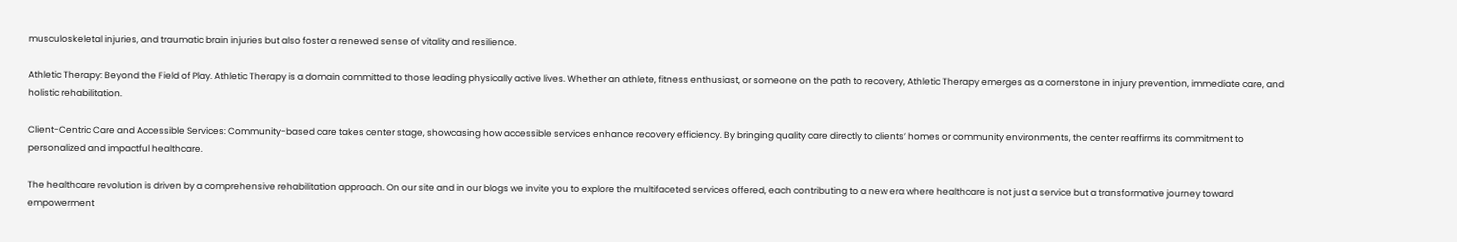musculoskeletal injuries, and traumatic brain injuries but also foster a renewed sense of vitality and resilience.

Athletic Therapy: Beyond the Field of Play. Athletic Therapy is a domain committed to those leading physically active lives. Whether an athlete, fitness enthusiast, or someone on the path to recovery, Athletic Therapy emerges as a cornerstone in injury prevention, immediate care, and holistic rehabilitation.

Client-Centric Care and Accessible Services: Community-based care takes center stage, showcasing how accessible services enhance recovery efficiency. By bringing quality care directly to clients’ homes or community environments, the center reaffirms its commitment to personalized and impactful healthcare.

The healthcare revolution is driven by a comprehensive rehabilitation approach. On our site and in our blogs we invite you to explore the multifaceted services offered, each contributing to a new era where healthcare is not just a service but a transformative journey toward empowerment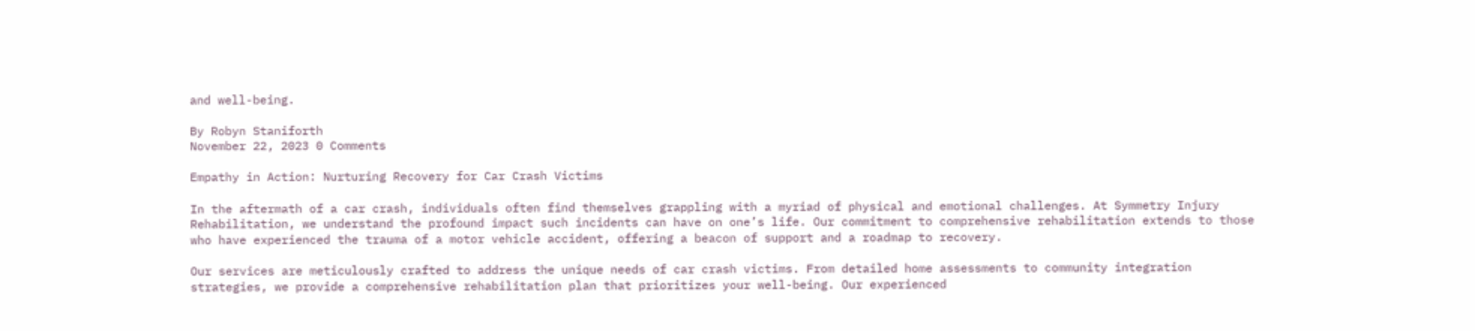and well-being.

By Robyn Staniforth
November 22, 2023 0 Comments

Empathy in Action: Nurturing Recovery for Car Crash Victims

In the aftermath of a car crash, individuals often find themselves grappling with a myriad of physical and emotional challenges. At Symmetry Injury Rehabilitation, we understand the profound impact such incidents can have on one’s life. Our commitment to comprehensive rehabilitation extends to those who have experienced the trauma of a motor vehicle accident, offering a beacon of support and a roadmap to recovery.

Our services are meticulously crafted to address the unique needs of car crash victims. From detailed home assessments to community integration strategies, we provide a comprehensive rehabilitation plan that prioritizes your well-being. Our experienced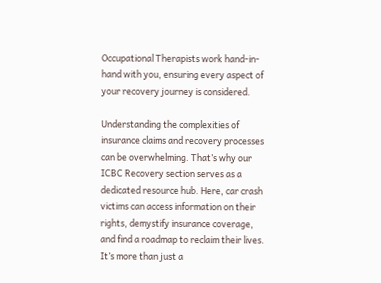Occupational Therapists work hand-in-hand with you, ensuring every aspect of your recovery journey is considered.

Understanding the complexities of insurance claims and recovery processes can be overwhelming. That’s why our ICBC Recovery section serves as a dedicated resource hub. Here, car crash victims can access information on their rights, demystify insurance coverage, and find a roadmap to reclaim their lives. It’s more than just a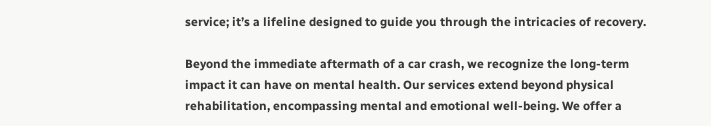service; it’s a lifeline designed to guide you through the intricacies of recovery.

Beyond the immediate aftermath of a car crash, we recognize the long-term impact it can have on mental health. Our services extend beyond physical rehabilitation, encompassing mental and emotional well-being. We offer a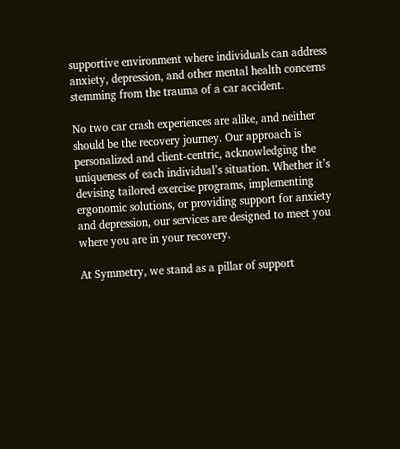supportive environment where individuals can address anxiety, depression, and other mental health concerns stemming from the trauma of a car accident.

No two car crash experiences are alike, and neither should be the recovery journey. Our approach is personalized and client-centric, acknowledging the uniqueness of each individual’s situation. Whether it’s devising tailored exercise programs, implementing ergonomic solutions, or providing support for anxiety and depression, our services are designed to meet you where you are in your recovery.

At Symmetry, we stand as a pillar of support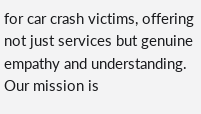for car crash victims, offering not just services but genuine empathy and understanding. Our mission is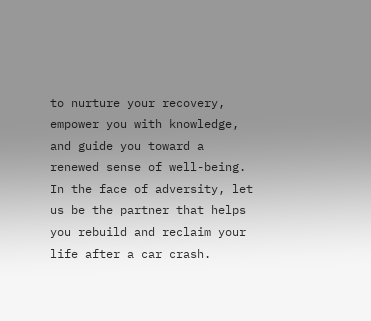to nurture your recovery, empower you with knowledge, and guide you toward a renewed sense of well-being. In the face of adversity, let us be the partner that helps you rebuild and reclaim your life after a car crash.